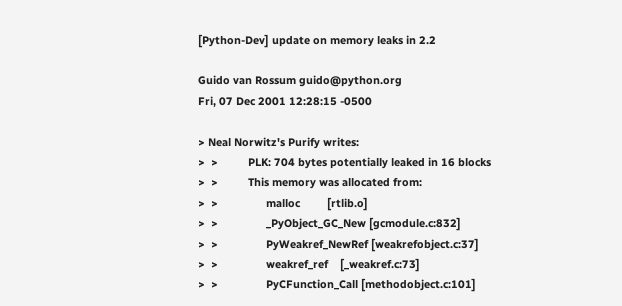[Python-Dev] update on memory leaks in 2.2

Guido van Rossum guido@python.org
Fri, 07 Dec 2001 12:28:15 -0500

> Neal Norwitz's Purify writes:
>  >          PLK: 704 bytes potentially leaked in 16 blocks
>  >          This memory was allocated from:
>  >                malloc         [rtlib.o]
>  >                _PyObject_GC_New [gcmodule.c:832]
>  >                PyWeakref_NewRef [weakrefobject.c:37]
>  >                weakref_ref    [_weakref.c:73]
>  >                PyCFunction_Call [methodobject.c:101]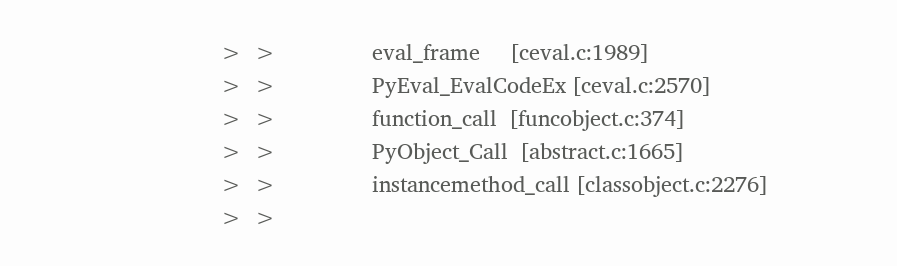>  >                eval_frame     [ceval.c:1989]
>  >                PyEval_EvalCodeEx [ceval.c:2570]
>  >                function_call  [funcobject.c:374]
>  >                PyObject_Call  [abstract.c:1665]
>  >                instancemethod_call [classobject.c:2276]
>  >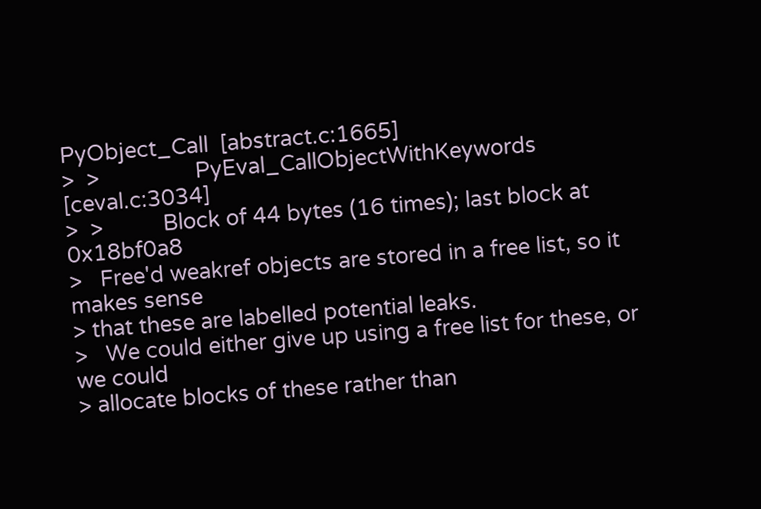PyObject_Call  [abstract.c:1665]
>  >                PyEval_CallObjectWithKeywords [ceval.c:3034]
>  >          Block of 44 bytes (16 times); last block at 0x18bf0a8
>   Free'd weakref objects are stored in a free list, so it makes sense
> that these are labelled potential leaks.
>   We could either give up using a free list for these, or we could
> allocate blocks of these rather than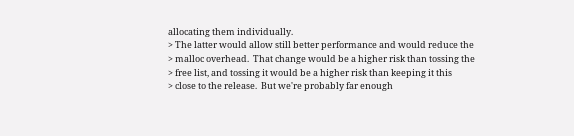allocating them individually.
> The latter would allow still better performance and would reduce the
> malloc overhead.  That change would be a higher risk than tossing the
> free list, and tossing it would be a higher risk than keeping it this
> close to the release.  But we're probably far enough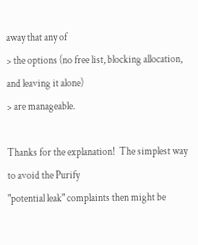away that any of
> the options (no free list, blocking allocation, and leaving it alone)
> are manageable.

Thanks for the explanation!  The simplest way to avoid the Purify
"potential leak" complaints then might be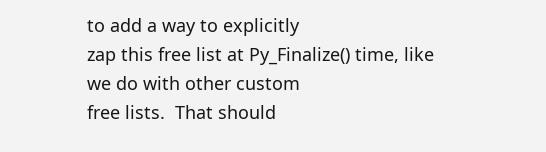to add a way to explicitly
zap this free list at Py_Finalize() time, like we do with other custom
free lists.  That should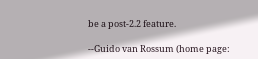be a post-2.2 feature.

--Guido van Rossum (home page: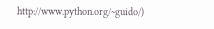http://www.python.org/~guido/)